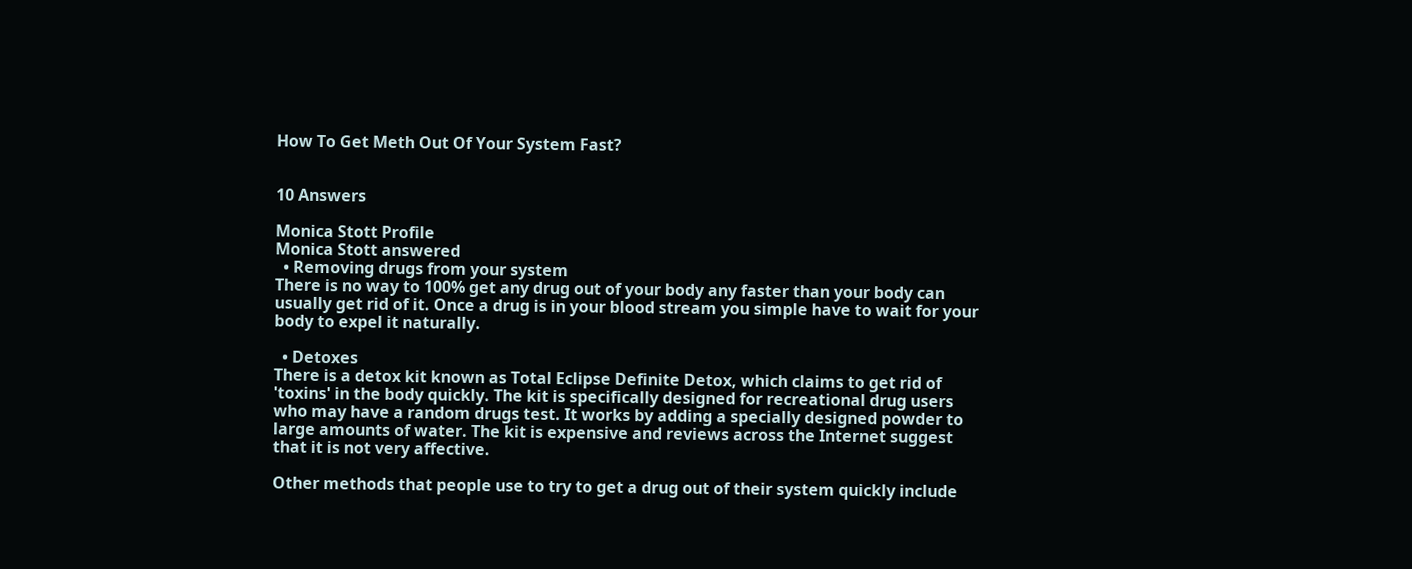How To Get Meth Out Of Your System Fast?


10 Answers

Monica Stott Profile
Monica Stott answered
  • Removing drugs from your system
There is no way to 100% get any drug out of your body any faster than your body can usually get rid of it. Once a drug is in your blood stream you simple have to wait for your body to expel it naturally.

  • Detoxes
There is a detox kit known as Total Eclipse Definite Detox, which claims to get rid of 'toxins' in the body quickly. The kit is specifically designed for recreational drug users who may have a random drugs test. It works by adding a specially designed powder to large amounts of water. The kit is expensive and reviews across the Internet suggest that it is not very affective.

Other methods that people use to try to get a drug out of their system quickly include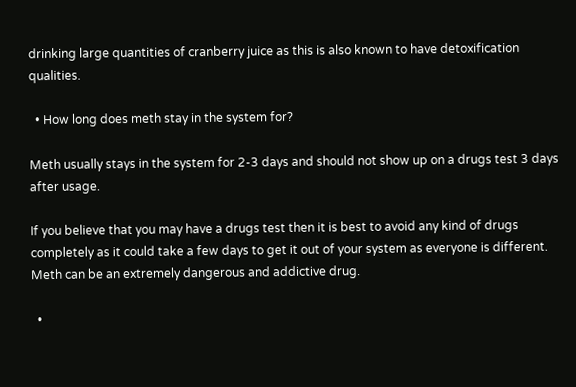drinking large quantities of cranberry juice as this is also known to have detoxification qualities.

  • How long does meth stay in the system for?

Meth usually stays in the system for 2-3 days and should not show up on a drugs test 3 days after usage.

If you believe that you may have a drugs test then it is best to avoid any kind of drugs completely as it could take a few days to get it out of your system as everyone is different. Meth can be an extremely dangerous and addictive drug.

  •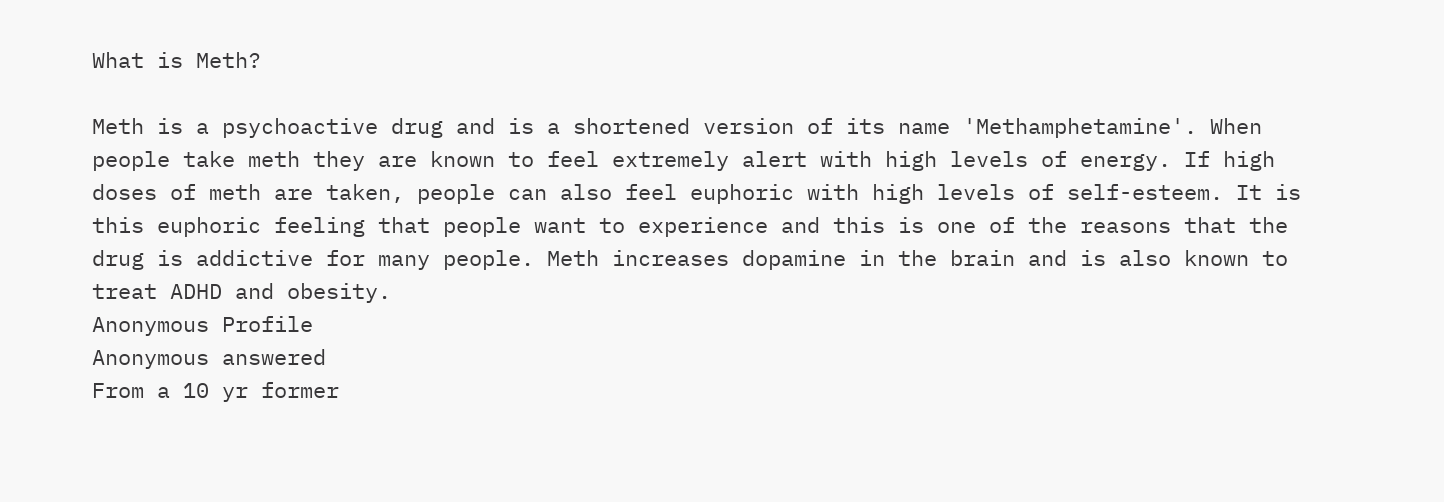What is Meth?

Meth is a psychoactive drug and is a shortened version of its name 'Methamphetamine'. When people take meth they are known to feel extremely alert with high levels of energy. If high doses of meth are taken, people can also feel euphoric with high levels of self-esteem. It is this euphoric feeling that people want to experience and this is one of the reasons that the drug is addictive for many people. Meth increases dopamine in the brain and is also known to treat ADHD and obesity.
Anonymous Profile
Anonymous answered
From a 10 yr former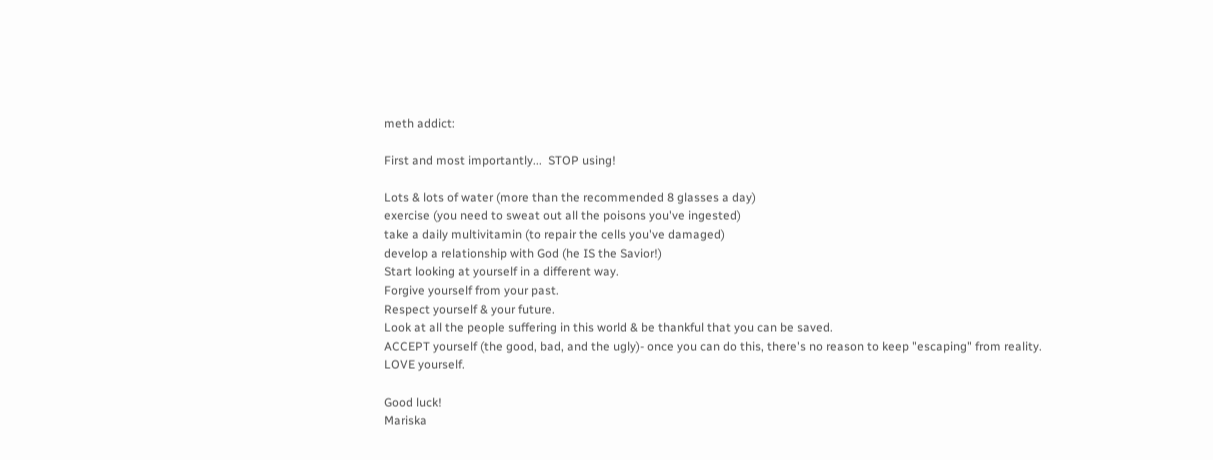meth addict:

First and most importantly...  STOP using!

Lots & lots of water (more than the recommended 8 glasses a day)
exercise (you need to sweat out all the poisons you've ingested)
take a daily multivitamin (to repair the cells you've damaged)
develop a relationship with God (he IS the Savior!)
Start looking at yourself in a different way.
Forgive yourself from your past.
Respect yourself & your future.
Look at all the people suffering in this world & be thankful that you can be saved.
ACCEPT yourself (the good, bad, and the ugly)- once you can do this, there's no reason to keep "escaping" from reality.
LOVE yourself.

Good luck!
Mariska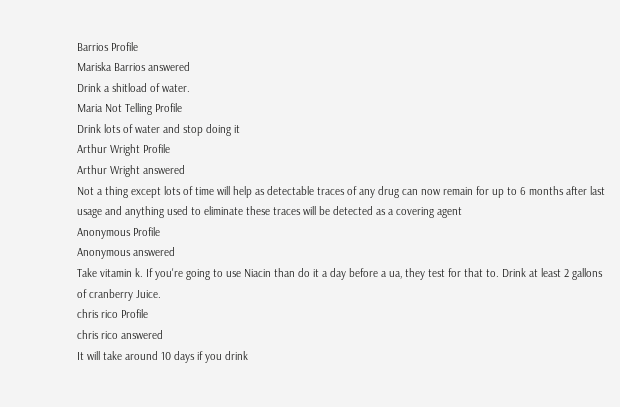Barrios Profile
Mariska Barrios answered
Drink a shitload of water.
Maria Not Telling Profile
Drink lots of water and stop doing it
Arthur Wright Profile
Arthur Wright answered
Not a thing except lots of time will help as detectable traces of any drug can now remain for up to 6 months after last usage and anything used to eliminate these traces will be detected as a covering agent
Anonymous Profile
Anonymous answered
Take vitamin k. If you're going to use Niacin than do it a day before a ua, they test for that to. Drink at least 2 gallons of cranberry Juice.
chris rico Profile
chris rico answered
It will take around 10 days if you drink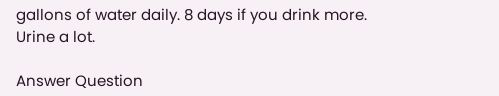gallons of water daily. 8 days if you drink more. Urine a lot.

Answer Question